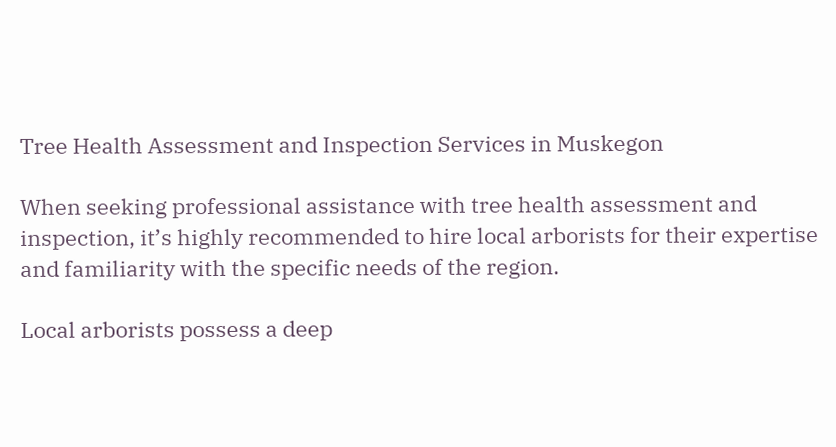Tree Health Assessment and Inspection Services in Muskegon

When seeking professional assistance with tree health assessment and inspection, it’s highly recommended to hire local arborists for their expertise and familiarity with the specific needs of the region.

Local arborists possess a deep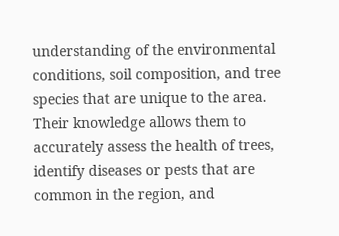understanding of the environmental conditions, soil composition, and tree species that are unique to the area. Their knowledge allows them to accurately assess the health of trees, identify diseases or pests that are common in the region, and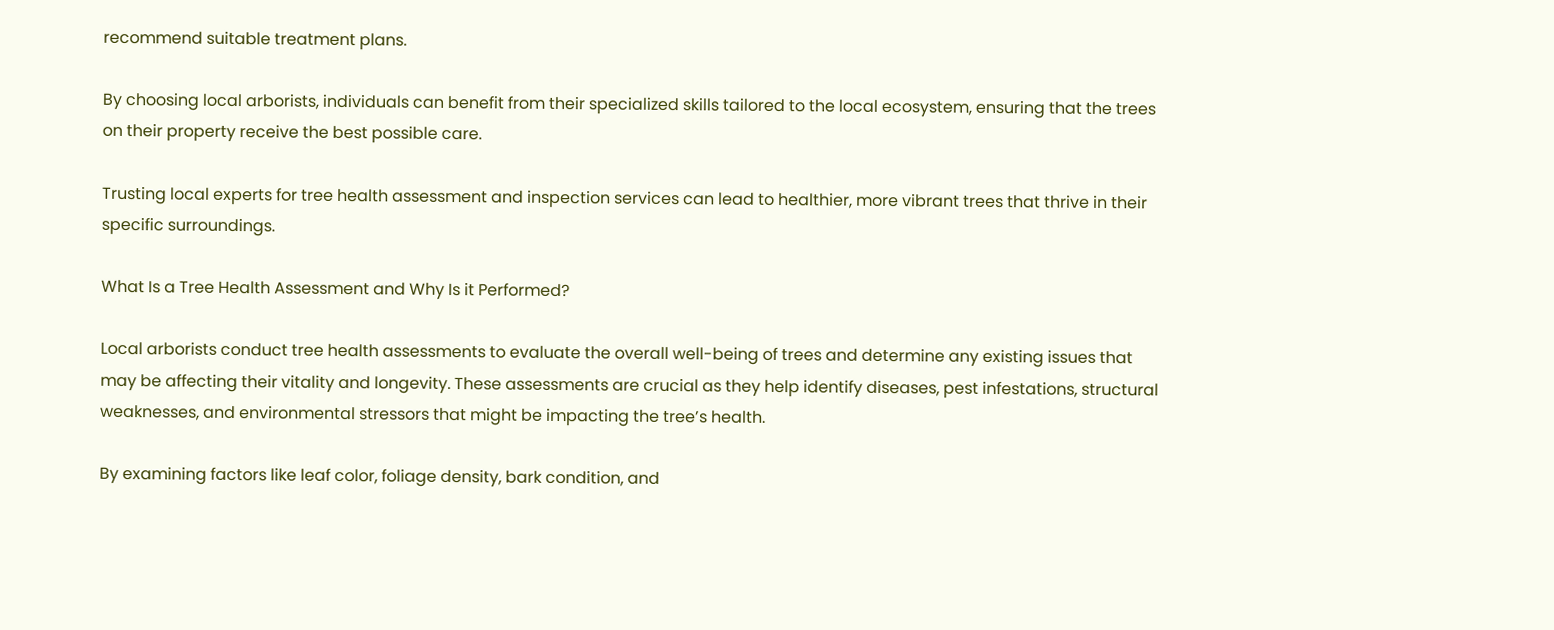recommend suitable treatment plans.

By choosing local arborists, individuals can benefit from their specialized skills tailored to the local ecosystem, ensuring that the trees on their property receive the best possible care.

Trusting local experts for tree health assessment and inspection services can lead to healthier, more vibrant trees that thrive in their specific surroundings.

What Is a Tree Health Assessment and Why Is it Performed?

Local arborists conduct tree health assessments to evaluate the overall well-being of trees and determine any existing issues that may be affecting their vitality and longevity. These assessments are crucial as they help identify diseases, pest infestations, structural weaknesses, and environmental stressors that might be impacting the tree’s health.

By examining factors like leaf color, foliage density, bark condition, and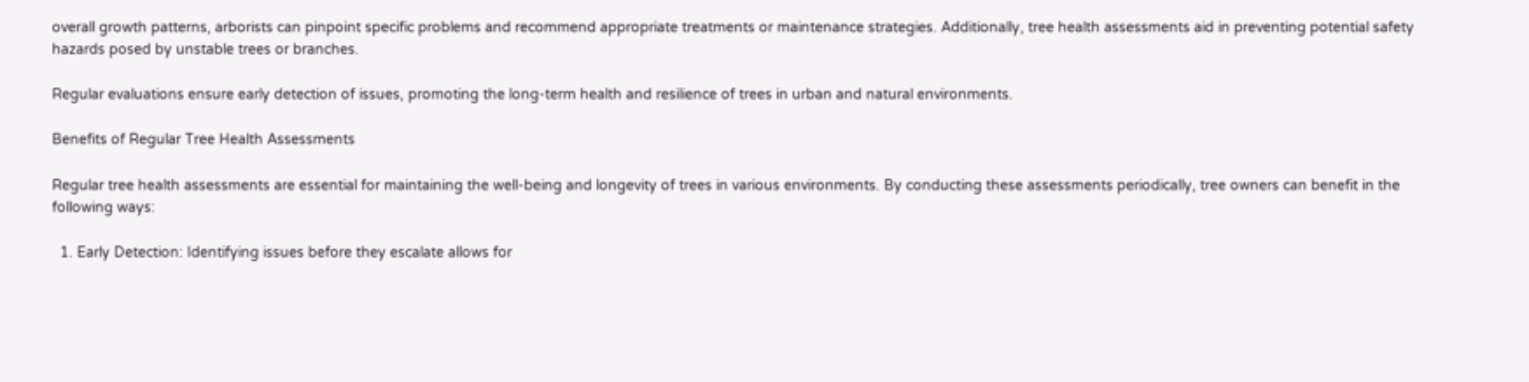overall growth patterns, arborists can pinpoint specific problems and recommend appropriate treatments or maintenance strategies. Additionally, tree health assessments aid in preventing potential safety hazards posed by unstable trees or branches.

Regular evaluations ensure early detection of issues, promoting the long-term health and resilience of trees in urban and natural environments.

Benefits of Regular Tree Health Assessments

Regular tree health assessments are essential for maintaining the well-being and longevity of trees in various environments. By conducting these assessments periodically, tree owners can benefit in the following ways:

  1. Early Detection: Identifying issues before they escalate allows for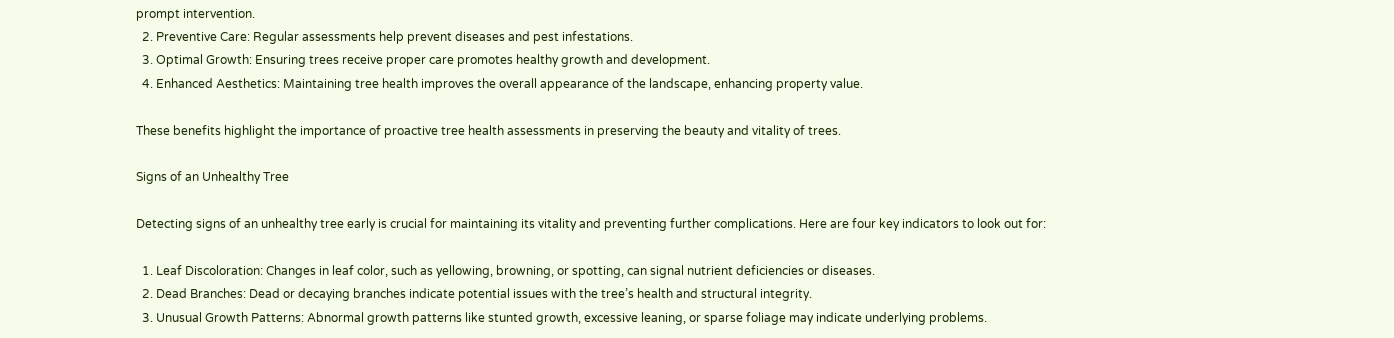prompt intervention.
  2. Preventive Care: Regular assessments help prevent diseases and pest infestations.
  3. Optimal Growth: Ensuring trees receive proper care promotes healthy growth and development.
  4. Enhanced Aesthetics: Maintaining tree health improves the overall appearance of the landscape, enhancing property value.

These benefits highlight the importance of proactive tree health assessments in preserving the beauty and vitality of trees.

Signs of an Unhealthy Tree

Detecting signs of an unhealthy tree early is crucial for maintaining its vitality and preventing further complications. Here are four key indicators to look out for:

  1. Leaf Discoloration: Changes in leaf color, such as yellowing, browning, or spotting, can signal nutrient deficiencies or diseases.
  2. Dead Branches: Dead or decaying branches indicate potential issues with the tree’s health and structural integrity.
  3. Unusual Growth Patterns: Abnormal growth patterns like stunted growth, excessive leaning, or sparse foliage may indicate underlying problems.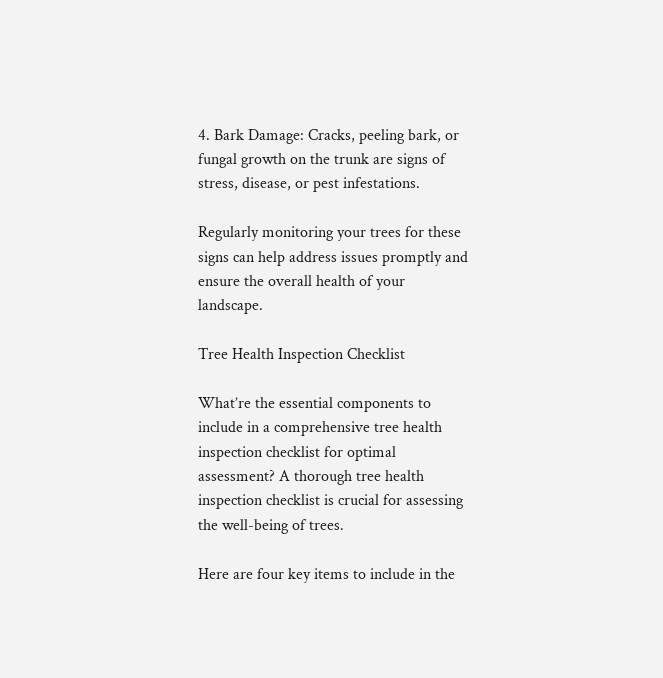4. Bark Damage: Cracks, peeling bark, or fungal growth on the trunk are signs of stress, disease, or pest infestations.

Regularly monitoring your trees for these signs can help address issues promptly and ensure the overall health of your landscape.

Tree Health Inspection Checklist

What’re the essential components to include in a comprehensive tree health inspection checklist for optimal assessment? A thorough tree health inspection checklist is crucial for assessing the well-being of trees.

Here are four key items to include in the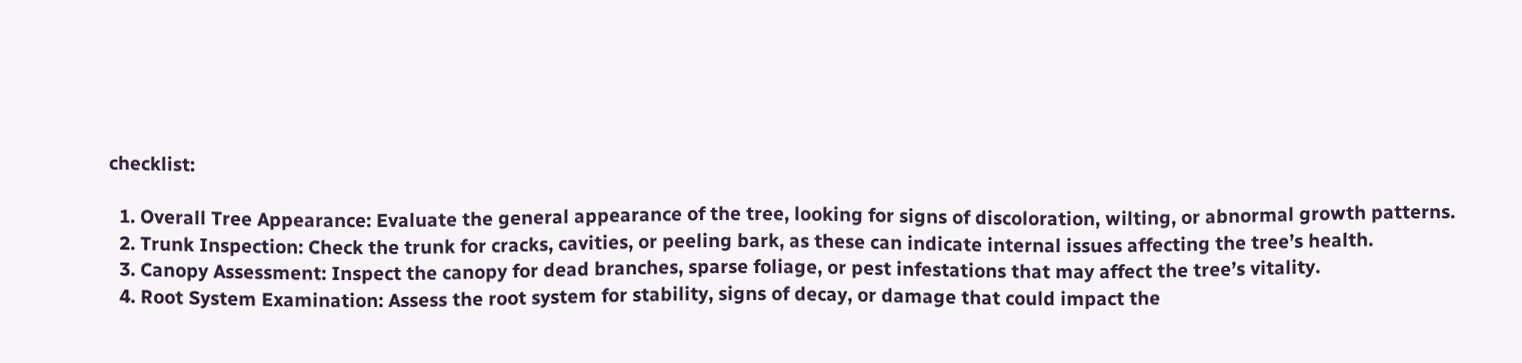checklist:

  1. Overall Tree Appearance: Evaluate the general appearance of the tree, looking for signs of discoloration, wilting, or abnormal growth patterns.
  2. Trunk Inspection: Check the trunk for cracks, cavities, or peeling bark, as these can indicate internal issues affecting the tree’s health.
  3. Canopy Assessment: Inspect the canopy for dead branches, sparse foliage, or pest infestations that may affect the tree’s vitality.
  4. Root System Examination: Assess the root system for stability, signs of decay, or damage that could impact the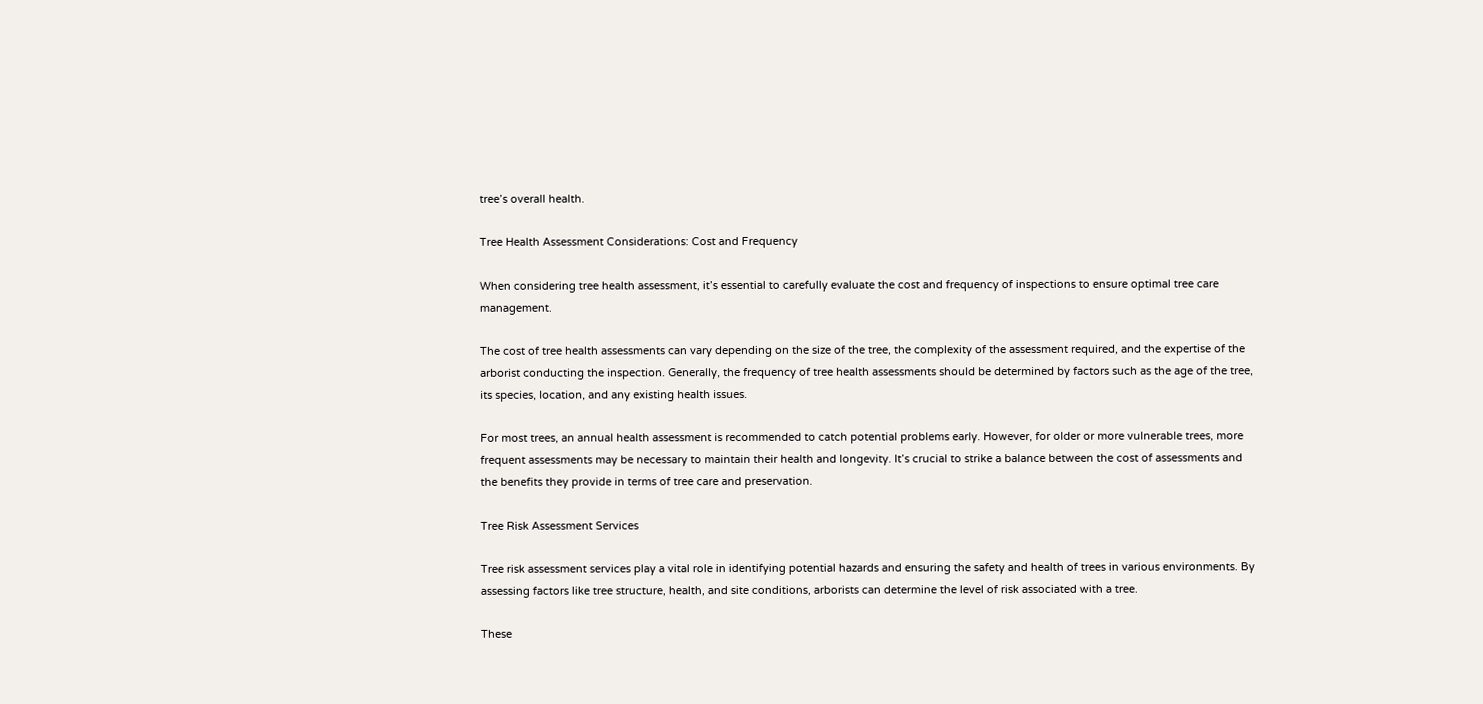tree’s overall health.

Tree Health Assessment Considerations: Cost and Frequency

When considering tree health assessment, it’s essential to carefully evaluate the cost and frequency of inspections to ensure optimal tree care management.

The cost of tree health assessments can vary depending on the size of the tree, the complexity of the assessment required, and the expertise of the arborist conducting the inspection. Generally, the frequency of tree health assessments should be determined by factors such as the age of the tree, its species, location, and any existing health issues.

For most trees, an annual health assessment is recommended to catch potential problems early. However, for older or more vulnerable trees, more frequent assessments may be necessary to maintain their health and longevity. It’s crucial to strike a balance between the cost of assessments and the benefits they provide in terms of tree care and preservation.

Tree Risk Assessment Services

Tree risk assessment services play a vital role in identifying potential hazards and ensuring the safety and health of trees in various environments. By assessing factors like tree structure, health, and site conditions, arborists can determine the level of risk associated with a tree.

These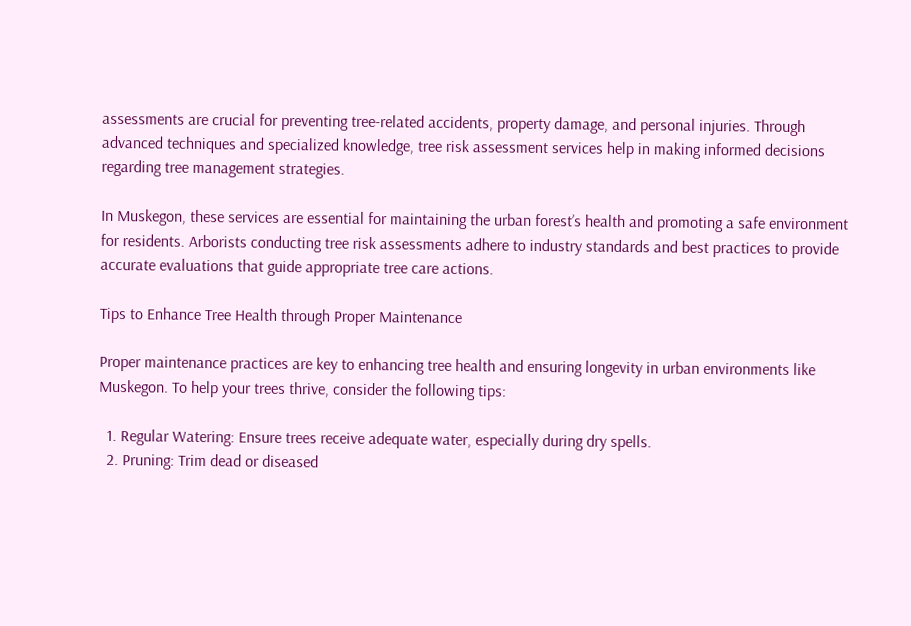assessments are crucial for preventing tree-related accidents, property damage, and personal injuries. Through advanced techniques and specialized knowledge, tree risk assessment services help in making informed decisions regarding tree management strategies.

In Muskegon, these services are essential for maintaining the urban forest’s health and promoting a safe environment for residents. Arborists conducting tree risk assessments adhere to industry standards and best practices to provide accurate evaluations that guide appropriate tree care actions.

Tips to Enhance Tree Health through Proper Maintenance

Proper maintenance practices are key to enhancing tree health and ensuring longevity in urban environments like Muskegon. To help your trees thrive, consider the following tips:

  1. Regular Watering: Ensure trees receive adequate water, especially during dry spells.
  2. Pruning: Trim dead or diseased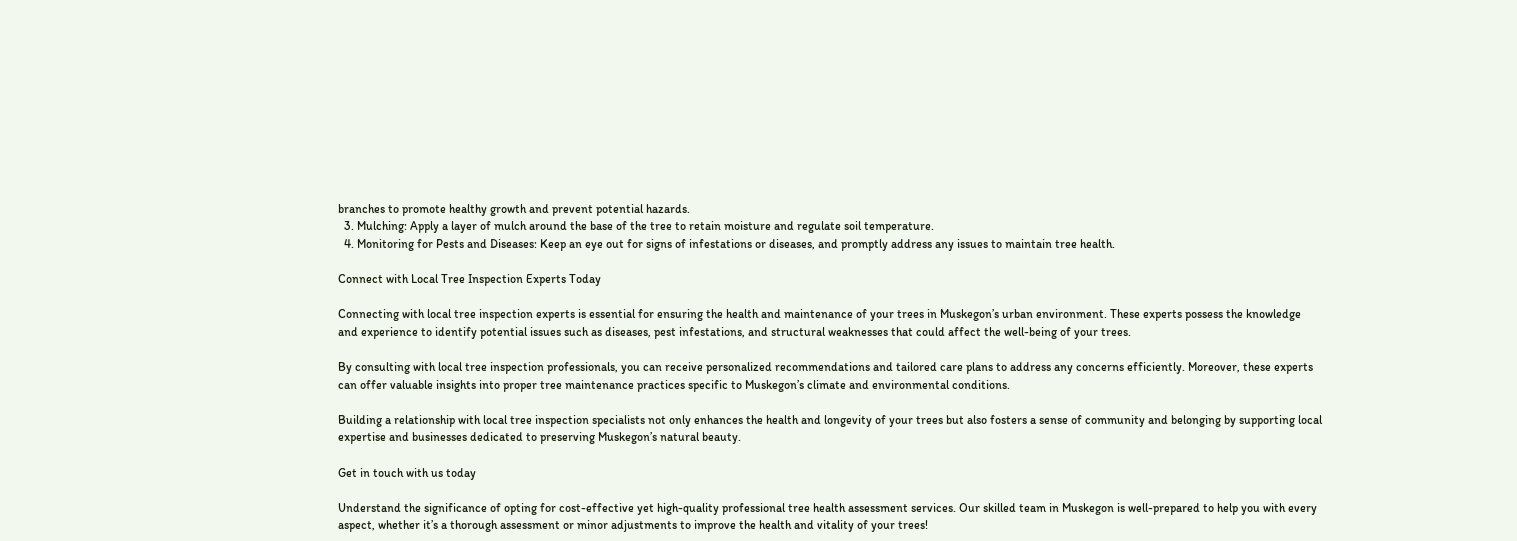branches to promote healthy growth and prevent potential hazards.
  3. Mulching: Apply a layer of mulch around the base of the tree to retain moisture and regulate soil temperature.
  4. Monitoring for Pests and Diseases: Keep an eye out for signs of infestations or diseases, and promptly address any issues to maintain tree health.

Connect with Local Tree Inspection Experts Today

Connecting with local tree inspection experts is essential for ensuring the health and maintenance of your trees in Muskegon’s urban environment. These experts possess the knowledge and experience to identify potential issues such as diseases, pest infestations, and structural weaknesses that could affect the well-being of your trees.

By consulting with local tree inspection professionals, you can receive personalized recommendations and tailored care plans to address any concerns efficiently. Moreover, these experts can offer valuable insights into proper tree maintenance practices specific to Muskegon’s climate and environmental conditions.

Building a relationship with local tree inspection specialists not only enhances the health and longevity of your trees but also fosters a sense of community and belonging by supporting local expertise and businesses dedicated to preserving Muskegon’s natural beauty.

Get in touch with us today

Understand the significance of opting for cost-effective yet high-quality professional tree health assessment services. Our skilled team in Muskegon is well-prepared to help you with every aspect, whether it’s a thorough assessment or minor adjustments to improve the health and vitality of your trees!